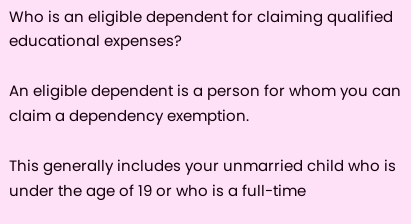Who is an eligible dependent for claiming qualified educational expenses?

An eligible dependent is a person for whom you can claim a dependency exemption.

This generally includes your unmarried child who is under the age of 19 or who is a full-time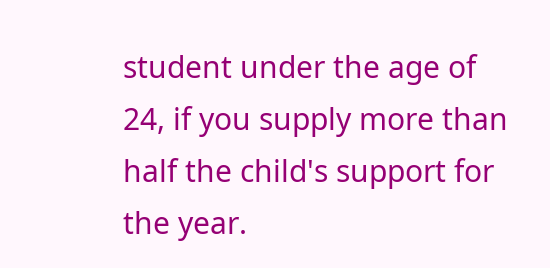student under the age of 24, if you supply more than half the child's support for the year.